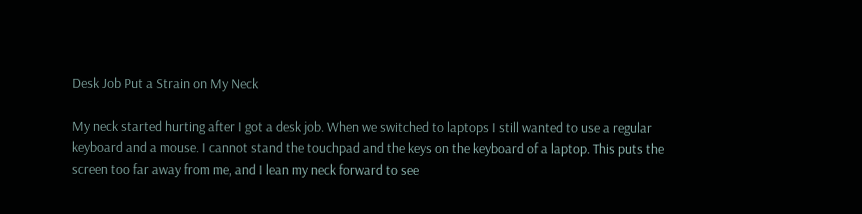Desk Job Put a Strain on My Neck

My neck started hurting after I got a desk job. When we switched to laptops I still wanted to use a regular keyboard and a mouse. I cannot stand the touchpad and the keys on the keyboard of a laptop. This puts the screen too far away from me, and I lean my neck forward to see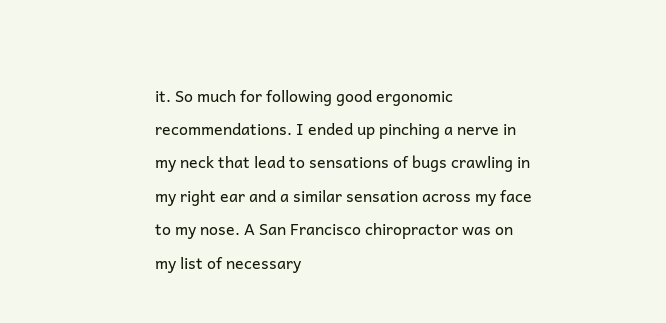it. So much for following good ergonomic recommendations. I ended up pinching a nerve in my neck that lead to sensations of bugs crawling in my right ear and a similar sensation across my face to my nose. A San Francisco chiropractor was on my list of necessary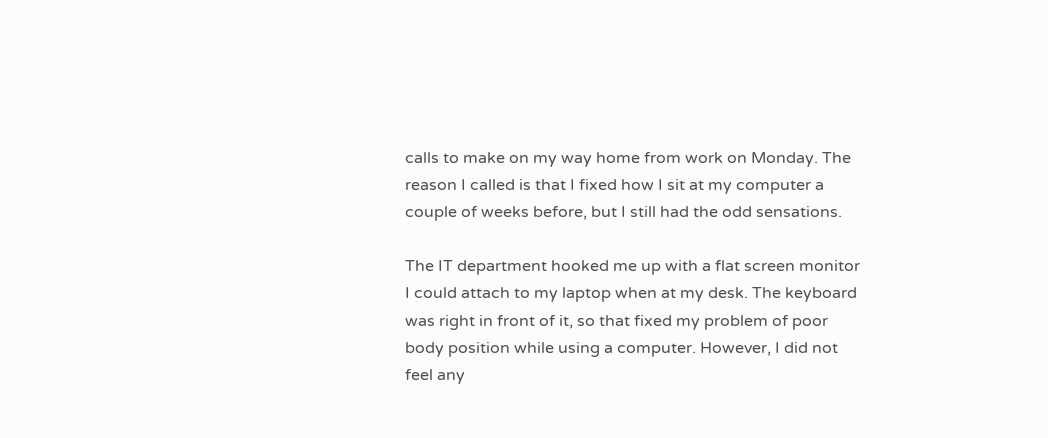calls to make on my way home from work on Monday. The reason I called is that I fixed how I sit at my computer a couple of weeks before, but I still had the odd sensations.

The IT department hooked me up with a flat screen monitor I could attach to my laptop when at my desk. The keyboard was right in front of it, so that fixed my problem of poor body position while using a computer. However, I did not feel any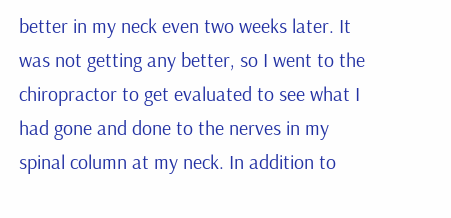better in my neck even two weeks later. It was not getting any better, so I went to the chiropractor to get evaluated to see what I had gone and done to the nerves in my spinal column at my neck. In addition to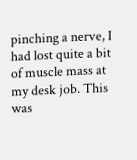pinching a nerve, I had lost quite a bit of muscle mass at my desk job. This was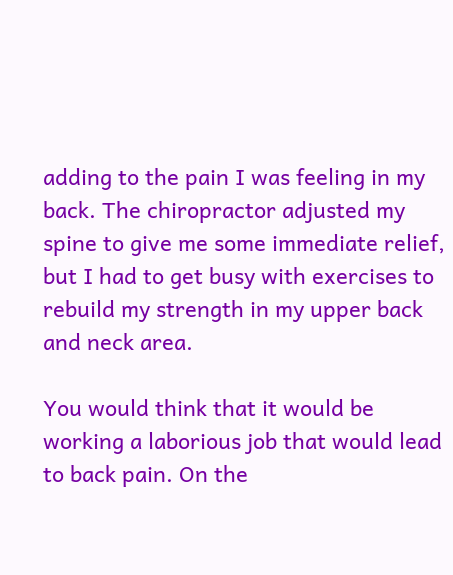adding to the pain I was feeling in my back. The chiropractor adjusted my spine to give me some immediate relief, but I had to get busy with exercises to rebuild my strength in my upper back and neck area.

You would think that it would be working a laborious job that would lead to back pain. On the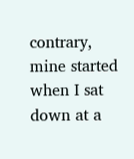contrary, mine started when I sat down at a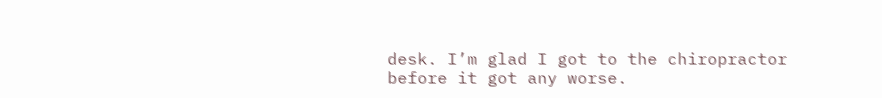desk. I’m glad I got to the chiropractor before it got any worse.